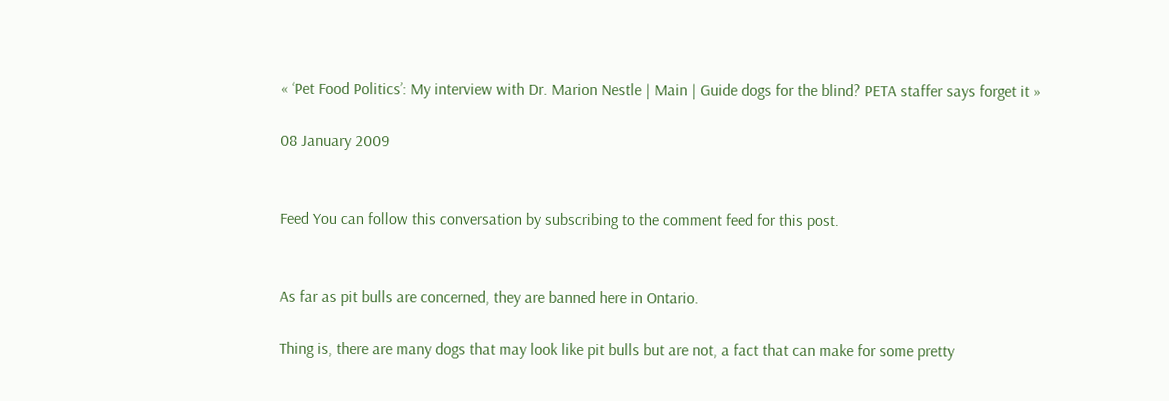« ‘Pet Food Politics’: My interview with Dr. Marion Nestle | Main | Guide dogs for the blind? PETA staffer says forget it »

08 January 2009


Feed You can follow this conversation by subscribing to the comment feed for this post.


As far as pit bulls are concerned, they are banned here in Ontario.

Thing is, there are many dogs that may look like pit bulls but are not, a fact that can make for some pretty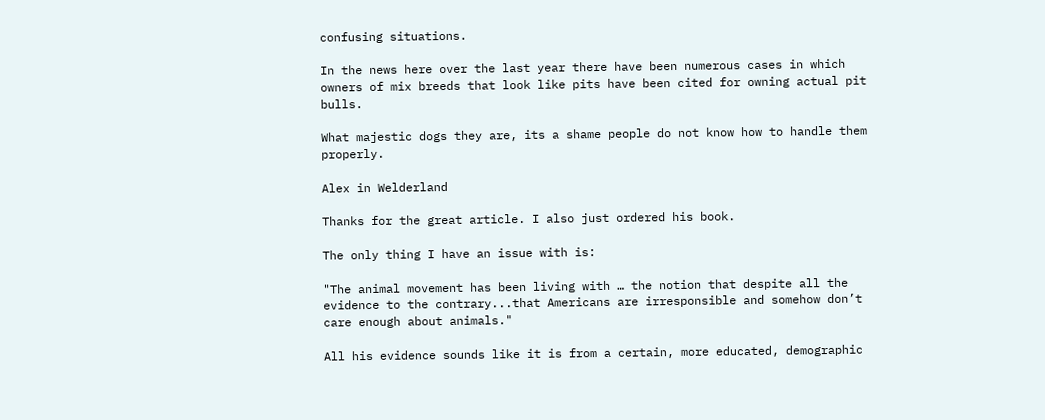confusing situations.

In the news here over the last year there have been numerous cases in which owners of mix breeds that look like pits have been cited for owning actual pit bulls.

What majestic dogs they are, its a shame people do not know how to handle them properly.

Alex in Welderland

Thanks for the great article. I also just ordered his book.

The only thing I have an issue with is:

"The animal movement has been living with … the notion that despite all the evidence to the contrary...that Americans are irresponsible and somehow don’t care enough about animals."

All his evidence sounds like it is from a certain, more educated, demographic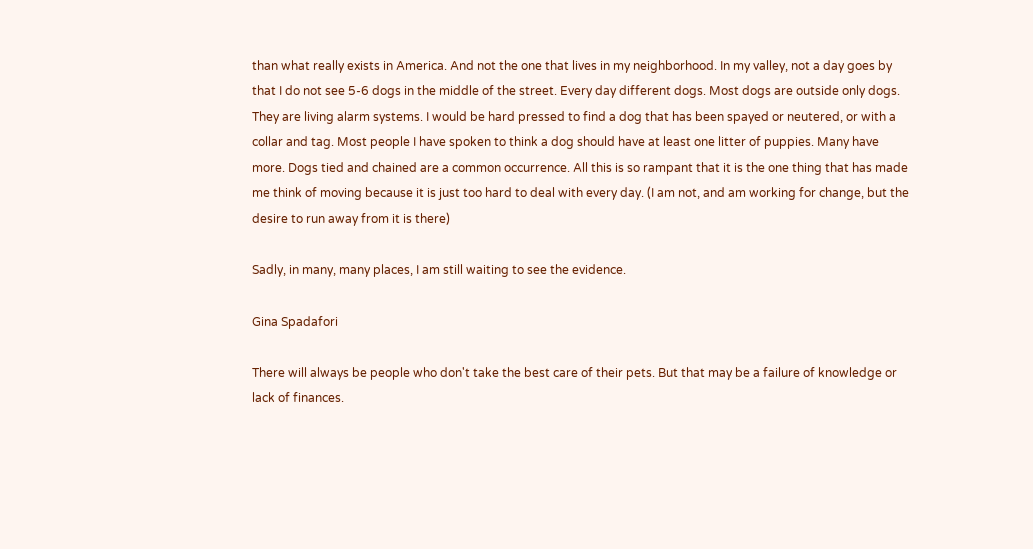than what really exists in America. And not the one that lives in my neighborhood. In my valley, not a day goes by that I do not see 5-6 dogs in the middle of the street. Every day different dogs. Most dogs are outside only dogs. They are living alarm systems. I would be hard pressed to find a dog that has been spayed or neutered, or with a collar and tag. Most people I have spoken to think a dog should have at least one litter of puppies. Many have more. Dogs tied and chained are a common occurrence. All this is so rampant that it is the one thing that has made me think of moving because it is just too hard to deal with every day. (I am not, and am working for change, but the desire to run away from it is there)

Sadly, in many, many places, I am still waiting to see the evidence.

Gina Spadafori

There will always be people who don't take the best care of their pets. But that may be a failure of knowledge or lack of finances.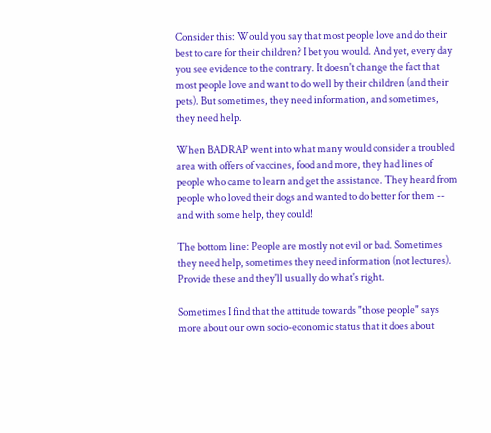Consider this: Would you say that most people love and do their best to care for their children? I bet you would. And yet, every day you see evidence to the contrary. It doesn't change the fact that most people love and want to do well by their children (and their pets). But sometimes, they need information, and sometimes, they need help.

When BADRAP went into what many would consider a troubled area with offers of vaccines, food and more, they had lines of people who came to learn and get the assistance. They heard from people who loved their dogs and wanted to do better for them -- and with some help, they could!

The bottom line: People are mostly not evil or bad. Sometimes they need help, sometimes they need information (not lectures). Provide these and they'll usually do what's right.

Sometimes I find that the attitude towards "those people" says more about our own socio-economic status that it does about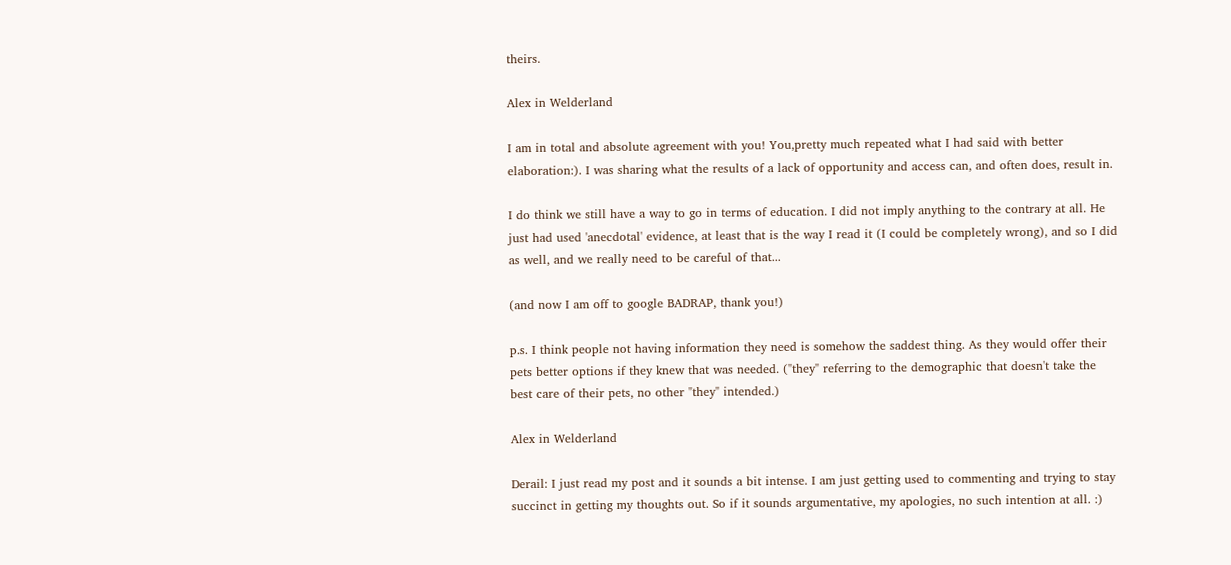theirs.

Alex in Welderland

I am in total and absolute agreement with you! You,pretty much repeated what I had said with better elaboration:). I was sharing what the results of a lack of opportunity and access can, and often does, result in.

I do think we still have a way to go in terms of education. I did not imply anything to the contrary at all. He just had used 'anecdotal' evidence, at least that is the way I read it (I could be completely wrong), and so I did as well, and we really need to be careful of that...

(and now I am off to google BADRAP, thank you!)

p.s. I think people not having information they need is somehow the saddest thing. As they would offer their pets better options if they knew that was needed. ("they" referring to the demographic that doesn't take the best care of their pets, no other "they" intended.)

Alex in Welderland

Derail: I just read my post and it sounds a bit intense. I am just getting used to commenting and trying to stay succinct in getting my thoughts out. So if it sounds argumentative, my apologies, no such intention at all. :)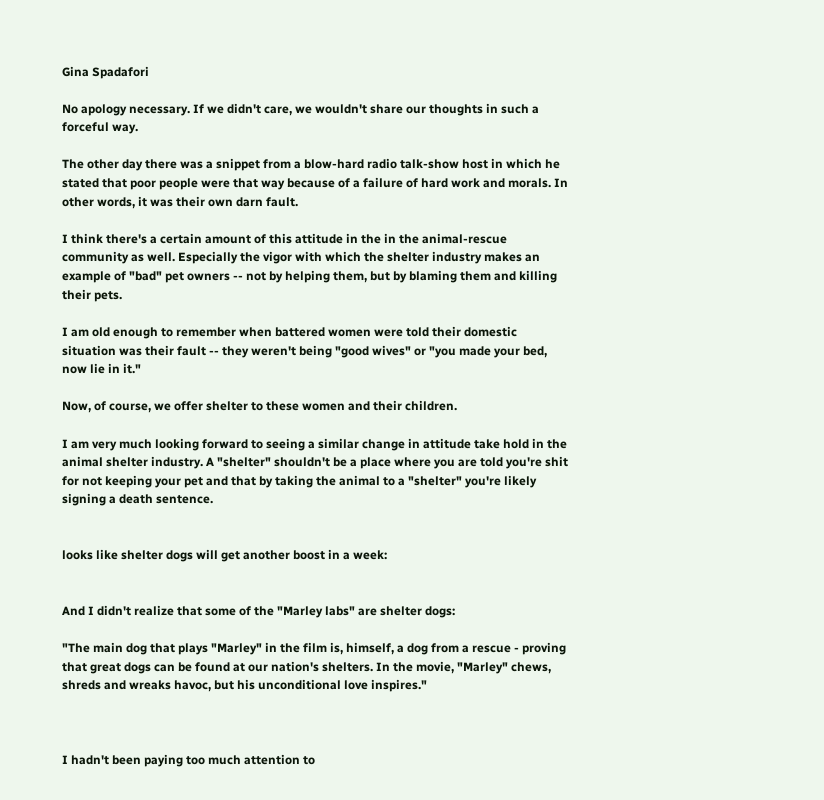Gina Spadafori

No apology necessary. If we didn't care, we wouldn't share our thoughts in such a forceful way.

The other day there was a snippet from a blow-hard radio talk-show host in which he stated that poor people were that way because of a failure of hard work and morals. In other words, it was their own darn fault.

I think there's a certain amount of this attitude in the in the animal-rescue community as well. Especially the vigor with which the shelter industry makes an example of "bad" pet owners -- not by helping them, but by blaming them and killing their pets.

I am old enough to remember when battered women were told their domestic situation was their fault -- they weren't being "good wives" or "you made your bed, now lie in it."

Now, of course, we offer shelter to these women and their children.

I am very much looking forward to seeing a similar change in attitude take hold in the animal shelter industry. A "shelter" shouldn't be a place where you are told you're shit for not keeping your pet and that by taking the animal to a "shelter" you're likely signing a death sentence.


looks like shelter dogs will get another boost in a week:


And I didn't realize that some of the "Marley labs" are shelter dogs:

"The main dog that plays "Marley" in the film is, himself, a dog from a rescue - proving that great dogs can be found at our nation's shelters. In the movie, "Marley" chews, shreds and wreaks havoc, but his unconditional love inspires."



I hadn't been paying too much attention to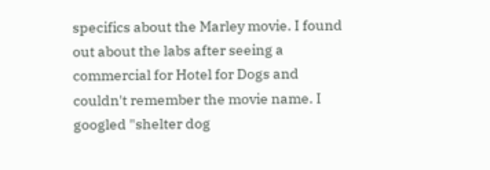specifics about the Marley movie. I found out about the labs after seeing a commercial for Hotel for Dogs and couldn't remember the movie name. I googled "shelter dog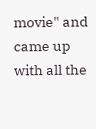movie" and came up with all the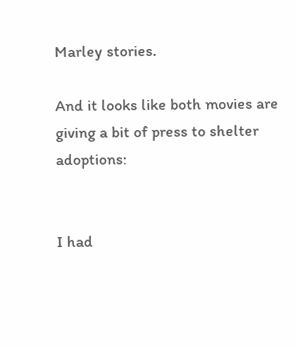Marley stories.

And it looks like both movies are giving a bit of press to shelter adoptions:


I had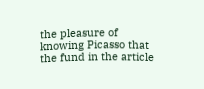the pleasure of knowing Picasso that the fund in the article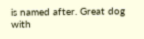is named after. Great dog with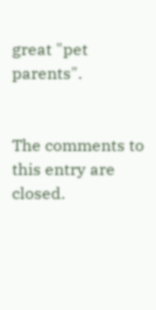great "pet parents".


The comments to this entry are closed.